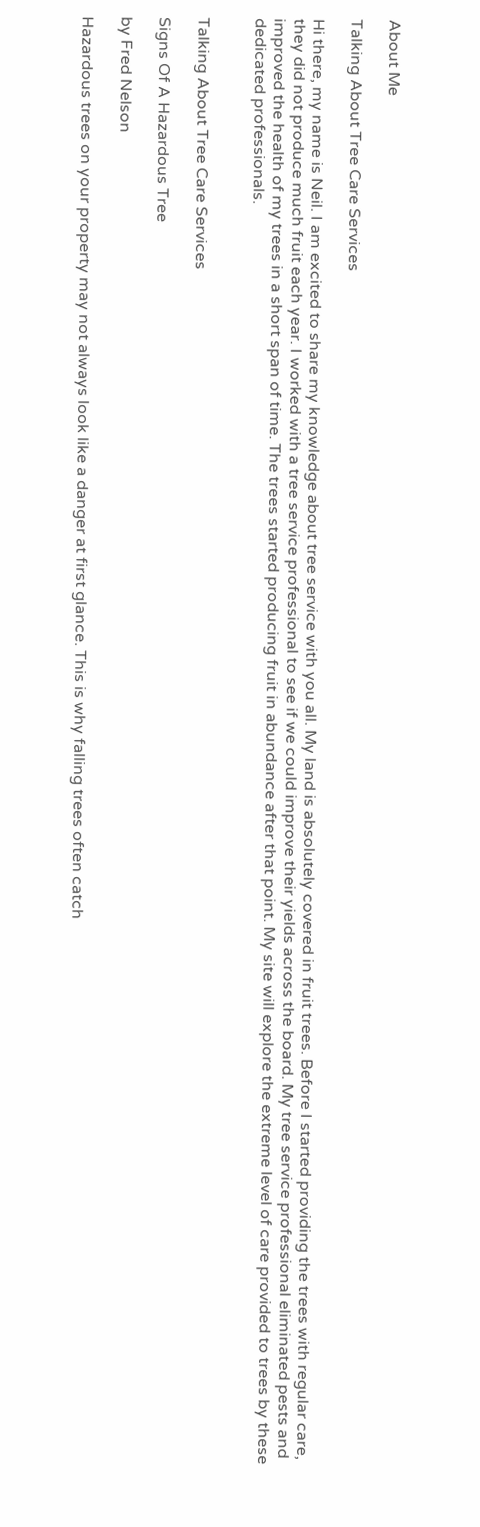About Me

Talking About Tree Care Services

Hi there, my name is Neil. I am excited to share my knowledge about tree service with you all. My land is absolutely covered in fruit trees. Before I started providing the trees with regular care, they did not produce much fruit each year. I worked with a tree service professional to see if we could improve their yields across the board. My tree service professional eliminated pests and improved the health of my trees in a short span of time. The trees started producing fruit in abundance after that point. My site will explore the extreme level of care provided to trees by these dedicated professionals.


Talking About Tree Care Services

Signs Of A Hazardous Tree

by Fred Nelson

Hazardous trees on your property may not always look like a danger at first glance. This is why falling trees often catch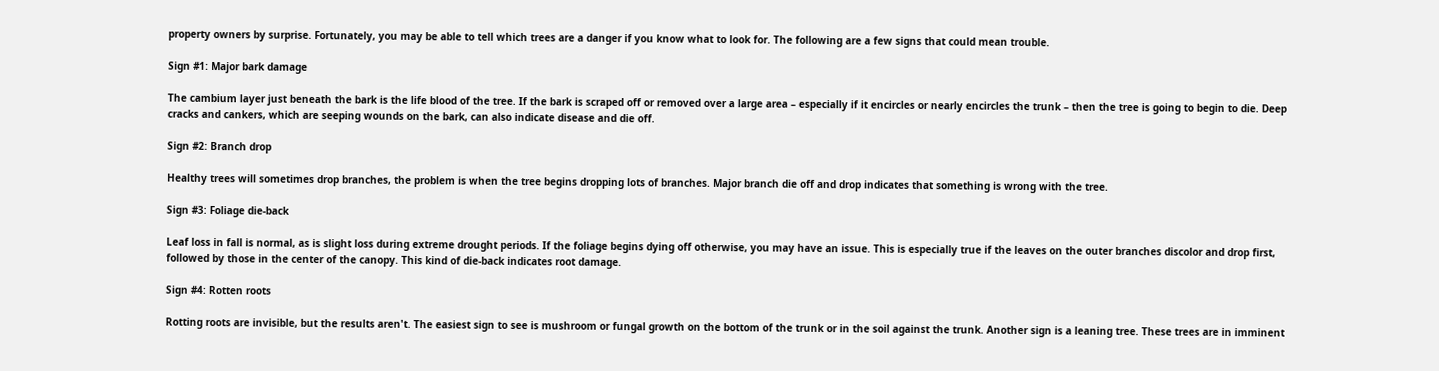property owners by surprise. Fortunately, you may be able to tell which trees are a danger if you know what to look for. The following are a few signs that could mean trouble.

Sign #1: Major bark damage

The cambium layer just beneath the bark is the life blood of the tree. If the bark is scraped off or removed over a large area – especially if it encircles or nearly encircles the trunk – then the tree is going to begin to die. Deep cracks and cankers, which are seeping wounds on the bark, can also indicate disease and die off.

Sign #2: Branch drop

Healthy trees will sometimes drop branches, the problem is when the tree begins dropping lots of branches. Major branch die off and drop indicates that something is wrong with the tree.

Sign #3: Foliage die-back

Leaf loss in fall is normal, as is slight loss during extreme drought periods. If the foliage begins dying off otherwise, you may have an issue. This is especially true if the leaves on the outer branches discolor and drop first, followed by those in the center of the canopy. This kind of die-back indicates root damage.

Sign #4: Rotten roots

Rotting roots are invisible, but the results aren't. The easiest sign to see is mushroom or fungal growth on the bottom of the trunk or in the soil against the trunk. Another sign is a leaning tree. These trees are in imminent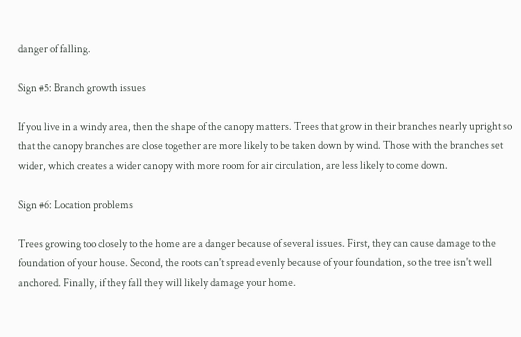danger of falling.

Sign #5: Branch growth issues

If you live in a windy area, then the shape of the canopy matters. Trees that grow in their branches nearly upright so that the canopy branches are close together are more likely to be taken down by wind. Those with the branches set wider, which creates a wider canopy with more room for air circulation, are less likely to come down.

Sign #6: Location problems

Trees growing too closely to the home are a danger because of several issues. First, they can cause damage to the foundation of your house. Second, the roots can't spread evenly because of your foundation, so the tree isn't well anchored. Finally, if they fall they will likely damage your home.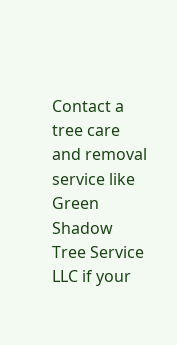Contact a tree care and removal service like Green Shadow Tree Service LLC if your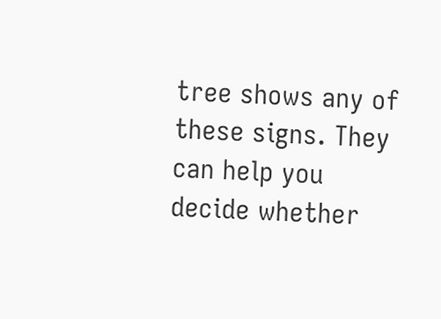tree shows any of these signs. They can help you decide whether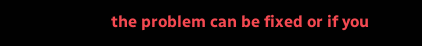the problem can be fixed or if you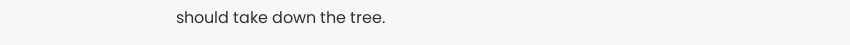should take down the tree.